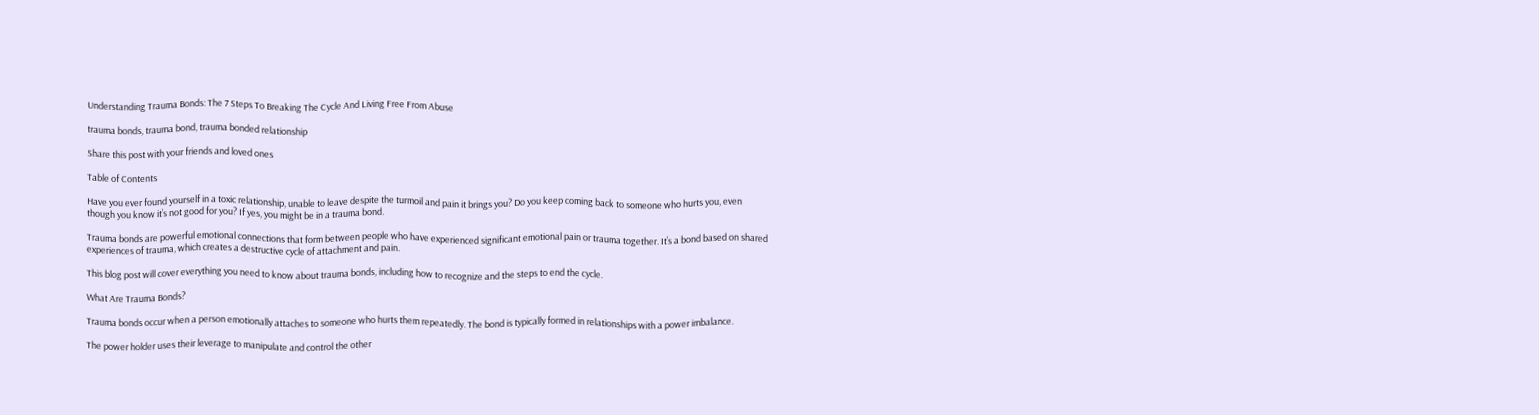Understanding Trauma Bonds: The 7 Steps To Breaking The Cycle And Living Free From Abuse

trauma bonds, trauma bond, trauma bonded relationship

Share this post with your friends and loved ones

Table of Contents

Have you ever found yourself in a toxic relationship, unable to leave despite the turmoil and pain it brings you? Do you keep coming back to someone who hurts you, even though you know it’s not good for you? If yes, you might be in a trauma bond.

Trauma bonds are powerful emotional connections that form between people who have experienced significant emotional pain or trauma together. It’s a bond based on shared experiences of trauma, which creates a destructive cycle of attachment and pain.

This blog post will cover everything you need to know about trauma bonds, including how to recognize and the steps to end the cycle.

What Are Trauma Bonds?

Trauma bonds occur when a person emotionally attaches to someone who hurts them repeatedly. The bond is typically formed in relationships with a power imbalance.

The power holder uses their leverage to manipulate and control the other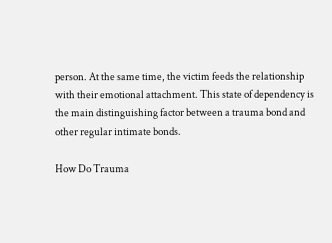person. At the same time, the victim feeds the relationship with their emotional attachment. This state of dependency is the main distinguishing factor between a trauma bond and other regular intimate bonds.

How Do Trauma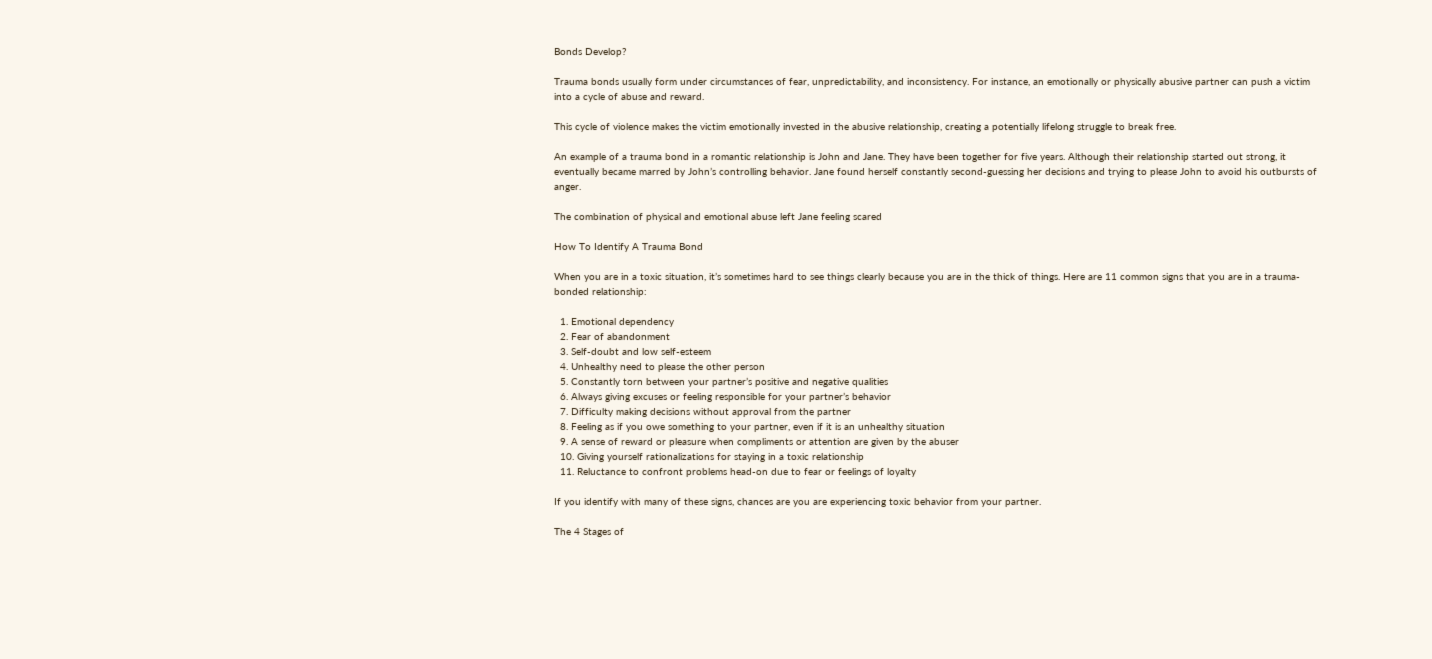Bonds Develop?

Trauma bonds usually form under circumstances of fear, unpredictability, and inconsistency. For instance, an emotionally or physically abusive partner can push a victim into a cycle of abuse and reward.

This cycle of violence makes the victim emotionally invested in the abusive relationship, creating a potentially lifelong struggle to break free.

An example of a trauma bond in a romantic relationship is John and Jane. They have been together for five years. Although their relationship started out strong, it eventually became marred by John’s controlling behavior. Jane found herself constantly second-guessing her decisions and trying to please John to avoid his outbursts of anger.

The combination of physical and emotional abuse left Jane feeling scared

How To Identify A Trauma Bond

When you are in a toxic situation, it’s sometimes hard to see things clearly because you are in the thick of things. Here are 11 common signs that you are in a trauma-bonded relationship:

  1. Emotional dependency
  2. Fear of abandonment
  3. Self-doubt and low self-esteem
  4. Unhealthy need to please the other person
  5. Constantly torn between your partner’s positive and negative qualities
  6. Always giving excuses or feeling responsible for your partner’s behavior
  7. Difficulty making decisions without approval from the partner
  8. Feeling as if you owe something to your partner, even if it is an unhealthy situation
  9. A sense of reward or pleasure when compliments or attention are given by the abuser
  10. Giving yourself rationalizations for staying in a toxic relationship
  11. Reluctance to confront problems head-on due to fear or feelings of loyalty

If you identify with many of these signs, chances are you are experiencing toxic behavior from your partner.

The 4 Stages of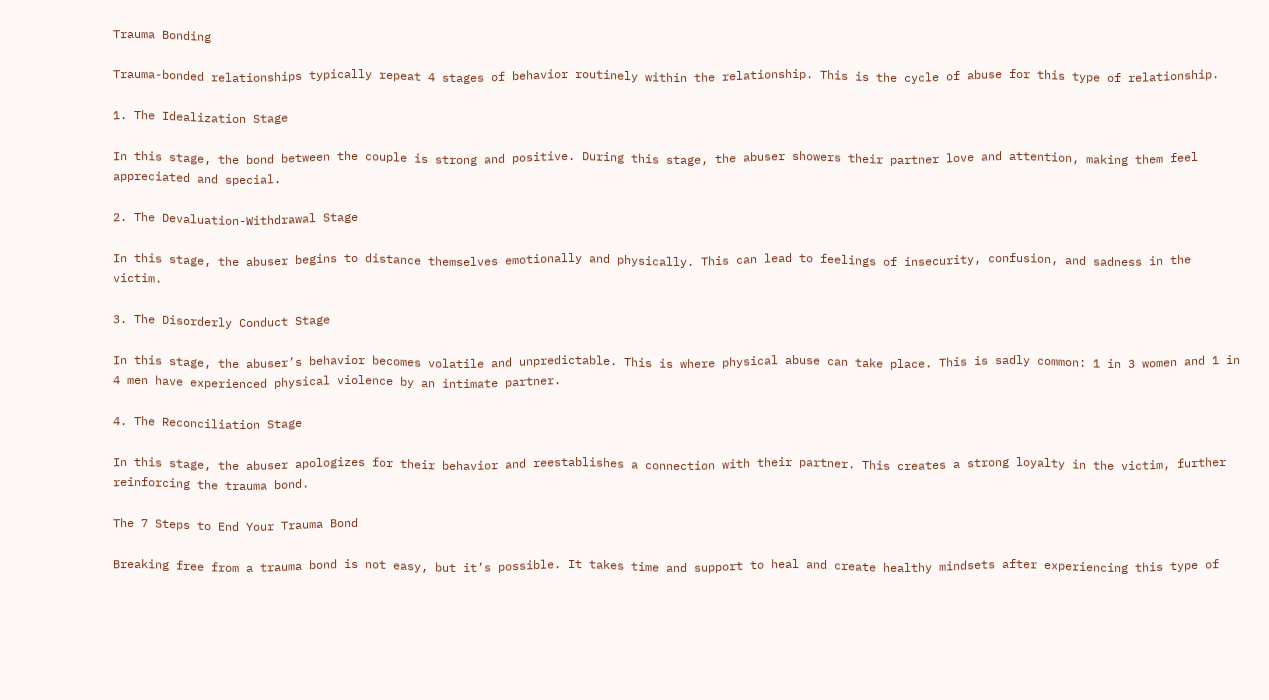Trauma Bonding

Trauma-bonded relationships typically repeat 4 stages of behavior routinely within the relationship. This is the cycle of abuse for this type of relationship.

1. The Idealization Stage

In this stage, the bond between the couple is strong and positive. During this stage, the abuser showers their partner love and attention, making them feel appreciated and special.

2. The Devaluation-Withdrawal Stage

In this stage, the abuser begins to distance themselves emotionally and physically. This can lead to feelings of insecurity, confusion, and sadness in the victim.

3. The Disorderly Conduct Stage

In this stage, the abuser’s behavior becomes volatile and unpredictable. This is where physical abuse can take place. This is sadly common: 1 in 3 women and 1 in 4 men have experienced physical violence by an intimate partner.

4. The Reconciliation Stage

In this stage, the abuser apologizes for their behavior and reestablishes a connection with their partner. This creates a strong loyalty in the victim, further reinforcing the trauma bond.

The 7 Steps to End Your Trauma Bond

Breaking free from a trauma bond is not easy, but it’s possible. It takes time and support to heal and create healthy mindsets after experiencing this type of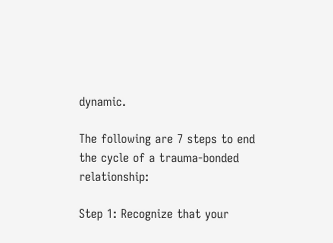dynamic.

The following are 7 steps to end the cycle of a trauma-bonded relationship:

Step 1: Recognize that your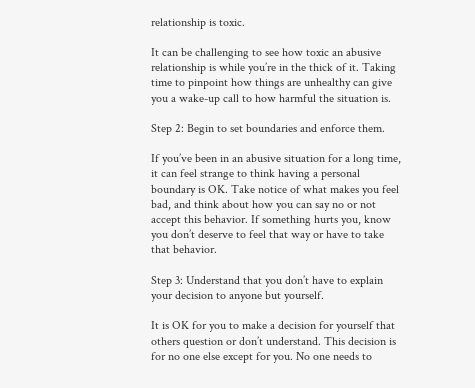relationship is toxic.

It can be challenging to see how toxic an abusive relationship is while you’re in the thick of it. Taking time to pinpoint how things are unhealthy can give you a wake-up call to how harmful the situation is.

Step 2: Begin to set boundaries and enforce them.

If you’ve been in an abusive situation for a long time, it can feel strange to think having a personal boundary is OK. Take notice of what makes you feel bad, and think about how you can say no or not accept this behavior. If something hurts you, know you don’t deserve to feel that way or have to take that behavior.

Step 3: Understand that you don’t have to explain your decision to anyone but yourself.

It is OK for you to make a decision for yourself that others question or don’t understand. This decision is for no one else except for you. No one needs to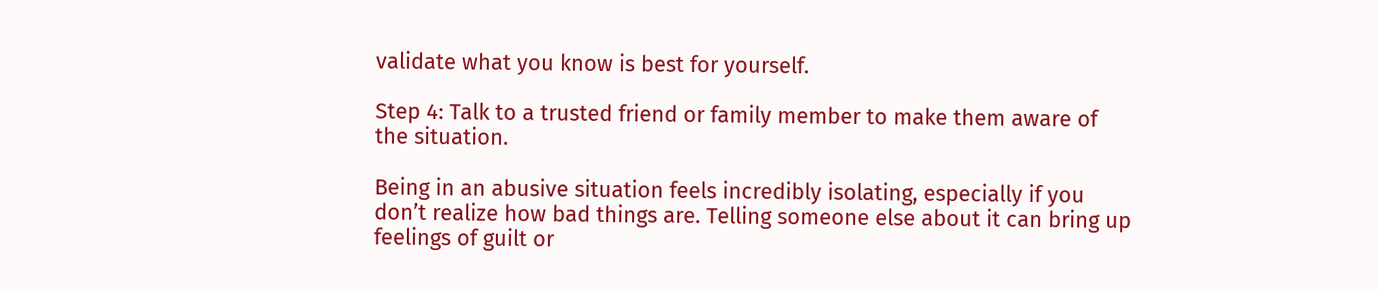validate what you know is best for yourself.

Step 4: Talk to a trusted friend or family member to make them aware of the situation.

Being in an abusive situation feels incredibly isolating, especially if you don’t realize how bad things are. Telling someone else about it can bring up feelings of guilt or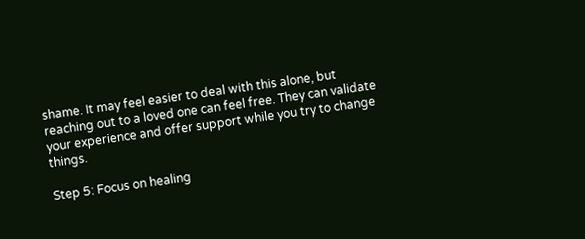shame. It may feel easier to deal with this alone, but reaching out to a loved one can feel free. They can validate your experience and offer support while you try to change things.

Step 5: Focus on healing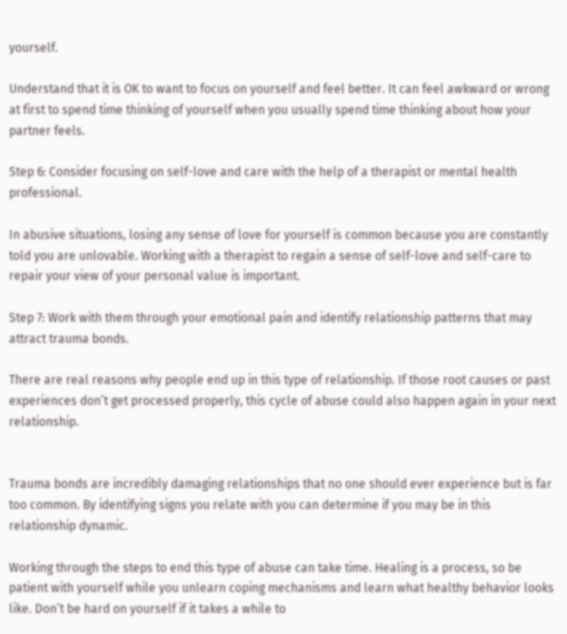yourself.

Understand that it is OK to want to focus on yourself and feel better. It can feel awkward or wrong at first to spend time thinking of yourself when you usually spend time thinking about how your partner feels.

Step 6: Consider focusing on self-love and care with the help of a therapist or mental health professional.

In abusive situations, losing any sense of love for yourself is common because you are constantly told you are unlovable. Working with a therapist to regain a sense of self-love and self-care to repair your view of your personal value is important.

Step 7: Work with them through your emotional pain and identify relationship patterns that may attract trauma bonds.

There are real reasons why people end up in this type of relationship. If those root causes or past experiences don’t get processed properly, this cycle of abuse could also happen again in your next relationship.


Trauma bonds are incredibly damaging relationships that no one should ever experience but is far too common. By identifying signs you relate with you can determine if you may be in this relationship dynamic.

Working through the steps to end this type of abuse can take time. Healing is a process, so be patient with yourself while you unlearn coping mechanisms and learn what healthy behavior looks like. Don’t be hard on yourself if it takes a while to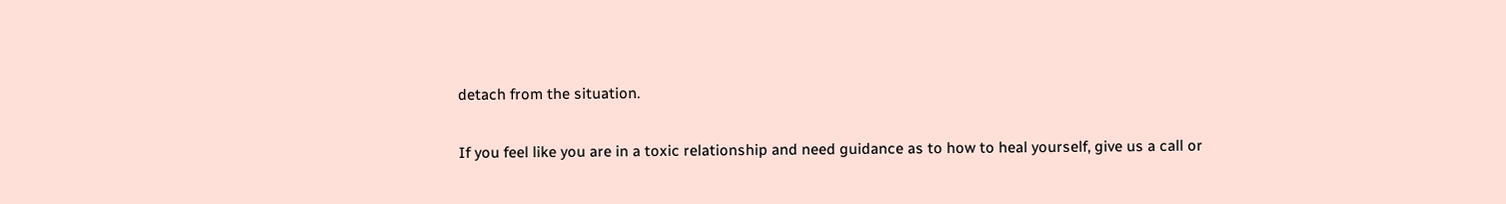detach from the situation.

If you feel like you are in a toxic relationship and need guidance as to how to heal yourself, give us a call or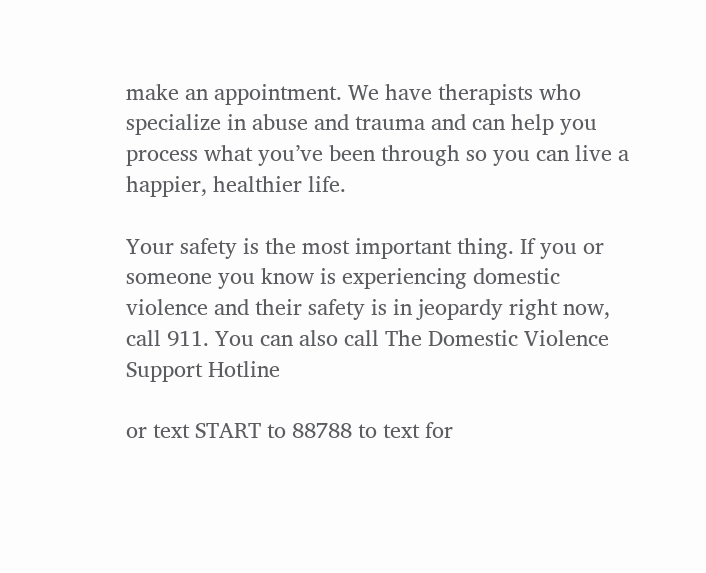make an appointment. We have therapists who specialize in abuse and trauma and can help you process what you’ve been through so you can live a happier, healthier life.

Your safety is the most important thing. If you or someone you know is experiencing domestic violence and their safety is in jeopardy right now, call 911. You can also call The Domestic Violence Support Hotline

or text START to 88788 to text for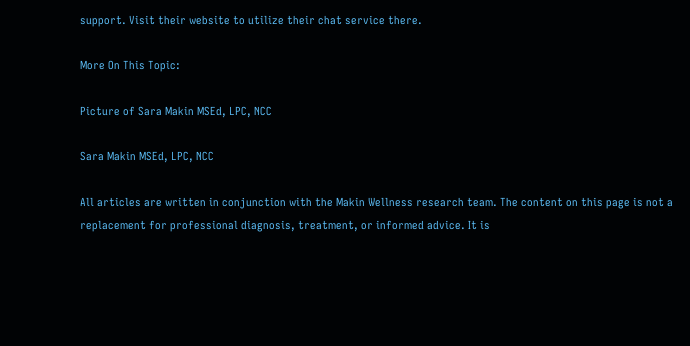support. Visit their website to utilize their chat service there.

More On This Topic:

Picture of Sara Makin MSEd, LPC, NCC

Sara Makin MSEd, LPC, NCC

All articles are written in conjunction with the Makin Wellness research team. The content on this page is not a replacement for professional diagnosis, treatment, or informed advice. It is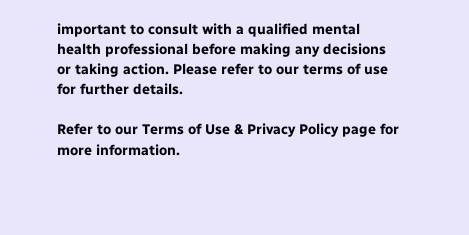important to consult with a qualified mental health professional before making any decisions or taking action. Please refer to our terms of use for further details.

Refer to our Terms of Use & Privacy Policy page for more information.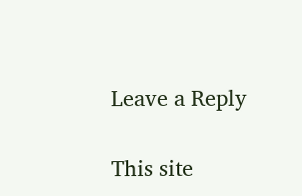Leave a Reply

This site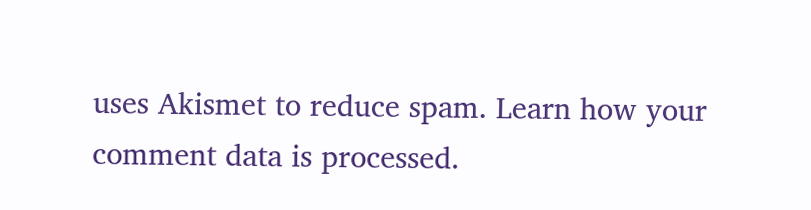uses Akismet to reduce spam. Learn how your comment data is processed.